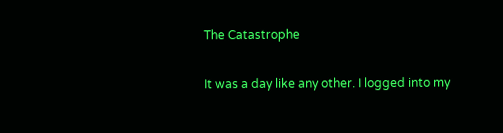The Catastrophe

It was a day like any other. I logged into my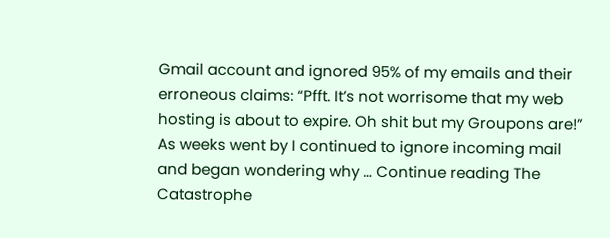Gmail account and ignored 95% of my emails and their erroneous claims: “Pfft. It’s not worrisome that my web hosting is about to expire. Oh shit but my Groupons are!” As weeks went by I continued to ignore incoming mail and began wondering why … Continue reading The Catastrophe